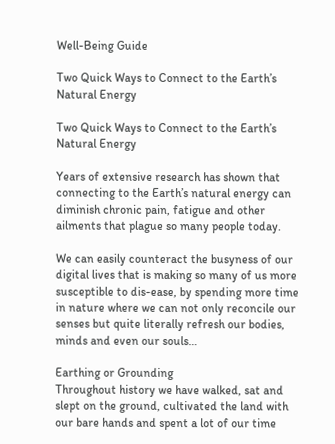Well-Being Guide

Two Quick Ways to Connect to the Earth’s Natural Energy

Two Quick Ways to Connect to the Earth’s Natural Energy

Years of extensive research has shown that connecting to the Earth’s natural energy can diminish chronic pain, fatigue and other ailments that plague so many people today.

We can easily counteract the busyness of our digital lives that is making so many of us more susceptible to dis-ease, by spending more time in nature where we can not only reconcile our senses but quite literally refresh our bodies, minds and even our souls…

Earthing or Grounding
Throughout history we have walked, sat and slept on the ground, cultivated the land with our bare hands and spent a lot of our time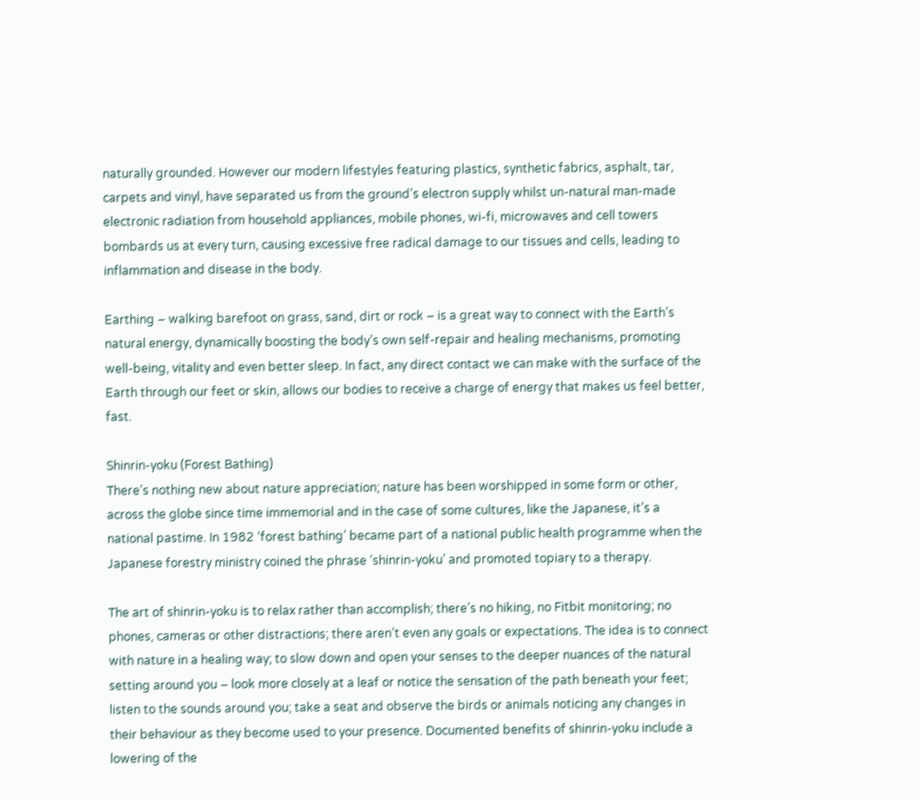naturally grounded. However our modern lifestyles featuring plastics, synthetic fabrics, asphalt, tar, carpets and vinyl, have separated us from the ground’s electron supply whilst un-natural man-made electronic radiation from household appliances, mobile phones, wi-fi, microwaves and cell towers bombards us at every turn, causing excessive free radical damage to our tissues and cells, leading to inflammation and disease in the body.

Earthing – walking barefoot on grass, sand, dirt or rock – is a great way to connect with the Earth’s natural energy, dynamically boosting the body’s own self-repair and healing mechanisms, promoting well-being, vitality and even better sleep. In fact, any direct contact we can make with the surface of the Earth through our feet or skin, allows our bodies to receive a charge of energy that makes us feel better, fast.

Shinrin-yoku (Forest Bathing)
There’s nothing new about nature appreciation; nature has been worshipped in some form or other, across the globe since time immemorial and in the case of some cultures, like the Japanese, it’s a national pastime. In 1982 ‘forest bathing’ became part of a national public health programme when the Japanese forestry ministry coined the phrase ‘shinrin-yoku’ and promoted topiary to a therapy.

The art of shinrin-yoku is to relax rather than accomplish; there’s no hiking, no Fitbit monitoring; no phones, cameras or other distractions; there aren’t even any goals or expectations. The idea is to connect with nature in a healing way; to slow down and open your senses to the deeper nuances of the natural setting around you – look more closely at a leaf or notice the sensation of the path beneath your feet; listen to the sounds around you; take a seat and observe the birds or animals noticing any changes in their behaviour as they become used to your presence. Documented benefits of shinrin-yoku include a lowering of the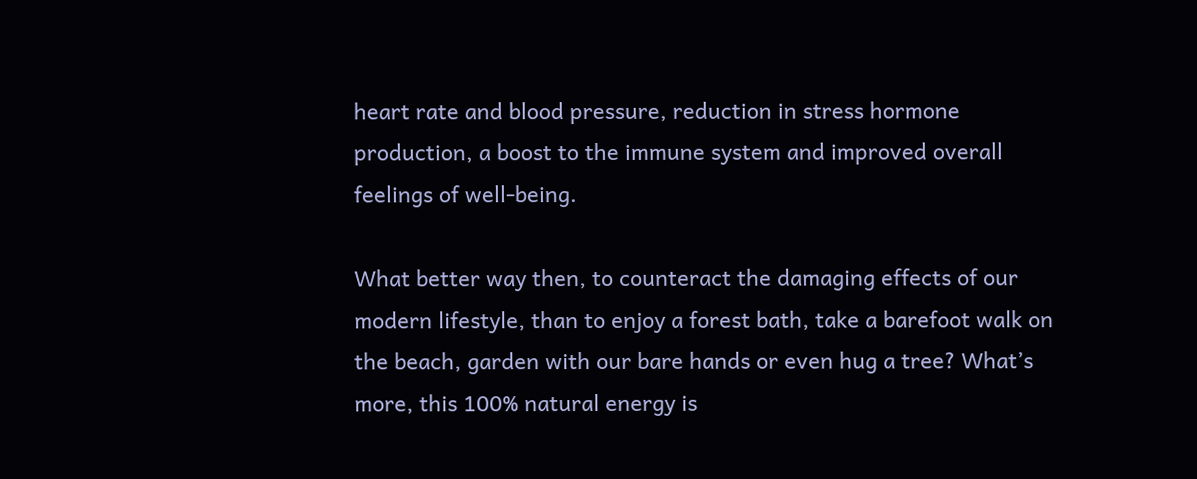heart rate and blood pressure, reduction in stress hormone production, a boost to the immune system and improved overall feelings of well-being.

What better way then, to counteract the damaging effects of our modern lifestyle, than to enjoy a forest bath, take a barefoot walk on the beach, garden with our bare hands or even hug a tree? What’s more, this 100% natural energy is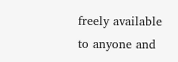freely available to anyone and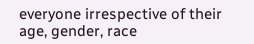everyone irrespective of their age, gender, race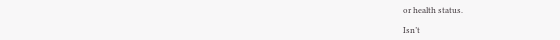or health status.

Isn’t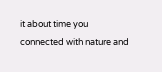it about time you connected with nature and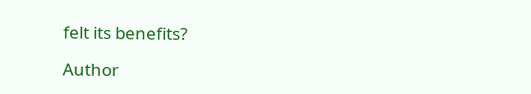felt its benefits?

Author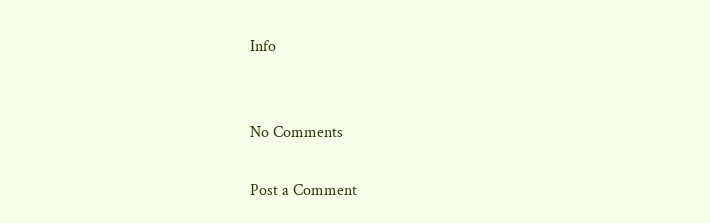Info


No Comments

Post a Comment